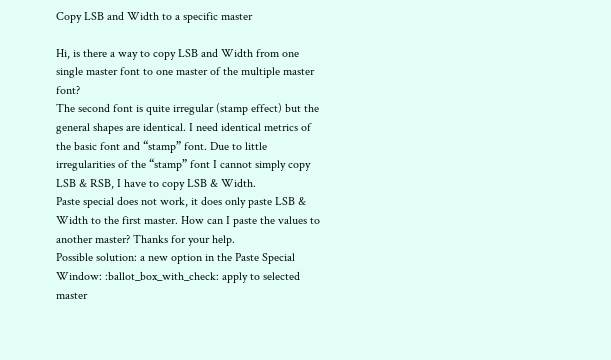Copy LSB and Width to a specific master

Hi, is there a way to copy LSB and Width from one single master font to one master of the multiple master font?
The second font is quite irregular (stamp effect) but the general shapes are identical. I need identical metrics of the basic font and “stamp” font. Due to little irregularities of the “stamp” font I cannot simply copy LSB & RSB, I have to copy LSB & Width.
Paste special does not work, it does only paste LSB & Width to the first master. How can I paste the values to another master? Thanks for your help.
Possible solution: a new option in the Paste Special Window: :ballot_box_with_check: apply to selected master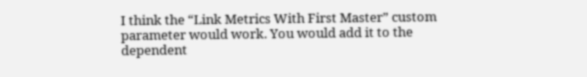I think the “Link Metrics With First Master” custom parameter would work. You would add it to the dependent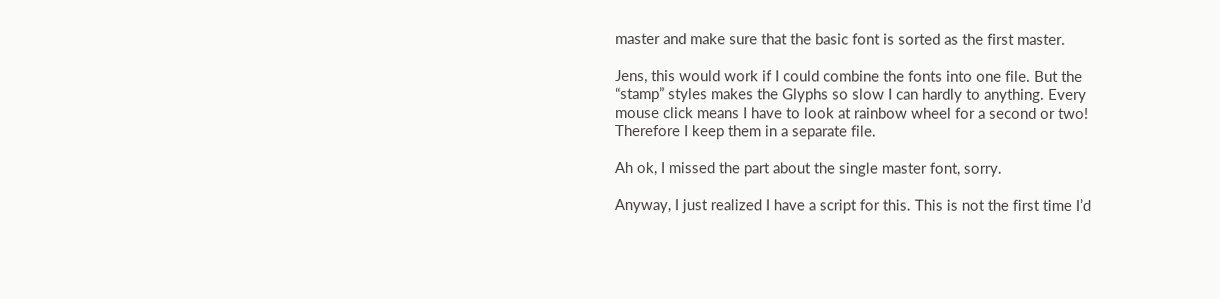master and make sure that the basic font is sorted as the first master.

Jens, this would work if I could combine the fonts into one file. But the “stamp” styles makes the Glyphs so slow I can hardly to anything. Every mouse click means I have to look at rainbow wheel for a second or two!
Therefore I keep them in a separate file.

Ah ok, I missed the part about the single master font, sorry.

Anyway, I just realized I have a script for this. This is not the first time I’d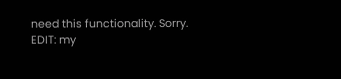need this functionality. Sorry.
EDIT: my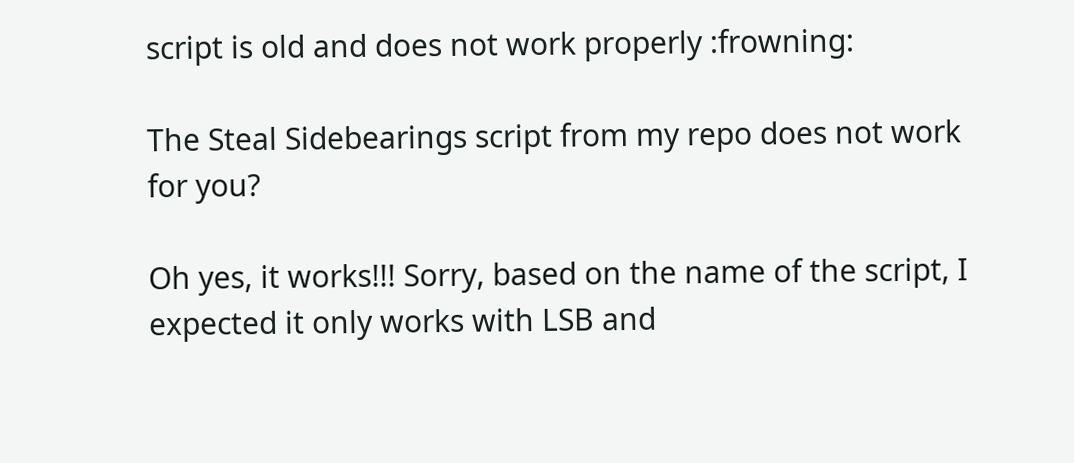script is old and does not work properly :frowning:

The Steal Sidebearings script from my repo does not work for you?

Oh yes, it works!!! Sorry, based on the name of the script, I expected it only works with LSB and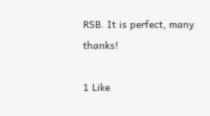RSB. It is perfect, many thanks!

1 Like